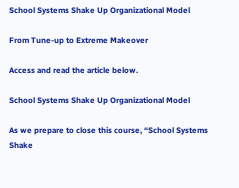School Systems Shake Up Organizational Model

From Tune-up to Extreme Makeover

Access and read the article below.

School Systems Shake Up Organizational Model

As we prepare to close this course, “School Systems Shake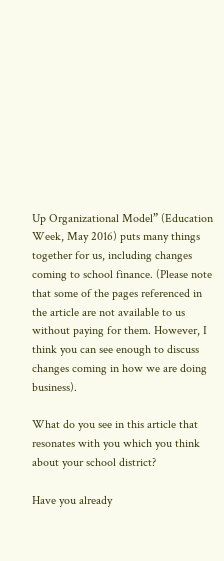Up Organizational Model” (Education Week, May 2016) puts many things together for us, including changes coming to school finance. (Please note that some of the pages referenced in the article are not available to us without paying for them. However, I think you can see enough to discuss changes coming in how we are doing business).

What do you see in this article that resonates with you which you think about your school district?

Have you already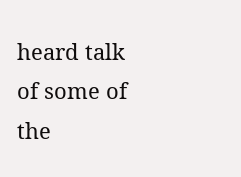heard talk of some of the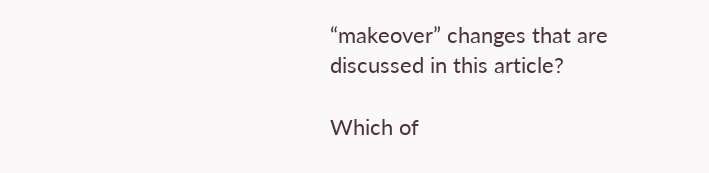“makeover” changes that are discussed in this article?

Which of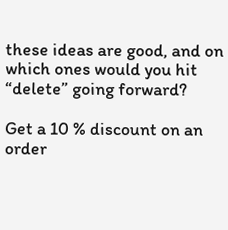these ideas are good, and on which ones would you hit “delete” going forward?

Get a 10 % discount on an order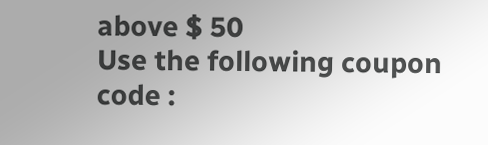above $ 50
Use the following coupon code :